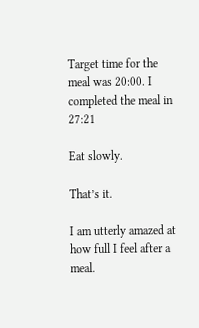Target time for the meal was 20:00. I completed the meal in 27:21

Eat slowly.

That’s it.

I am utterly amazed at how full I feel after a meal.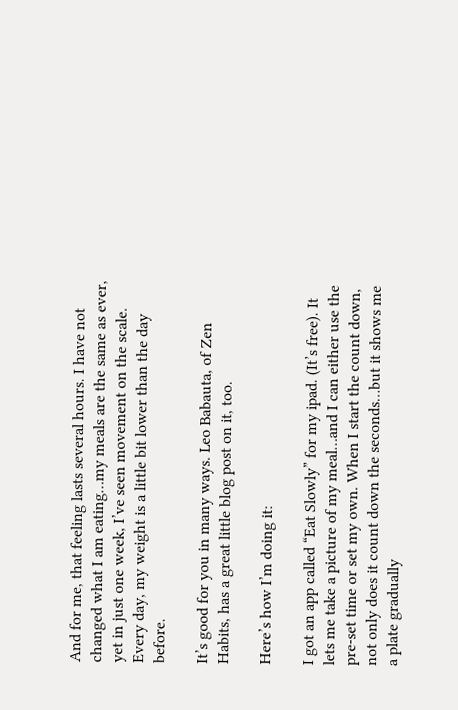And for me, that feeling lasts several hours. I have not changed what I am eating…my meals are the same as ever, yet in just one week, I’ve seen movement on the scale. Every day, my weight is a little bit lower than the day before.

It’s good for you in many ways. Leo Babauta, of Zen Habits, has a great little blog post on it, too.

Here’s how I’m doing it:

I got an app called “Eat Slowly” for my ipad. (It’s free). It lets me take a picture of my meal…and I can either use the pre-set time or set my own. When I start the count down, not only does it count down the seconds…but it shows me a plate gradually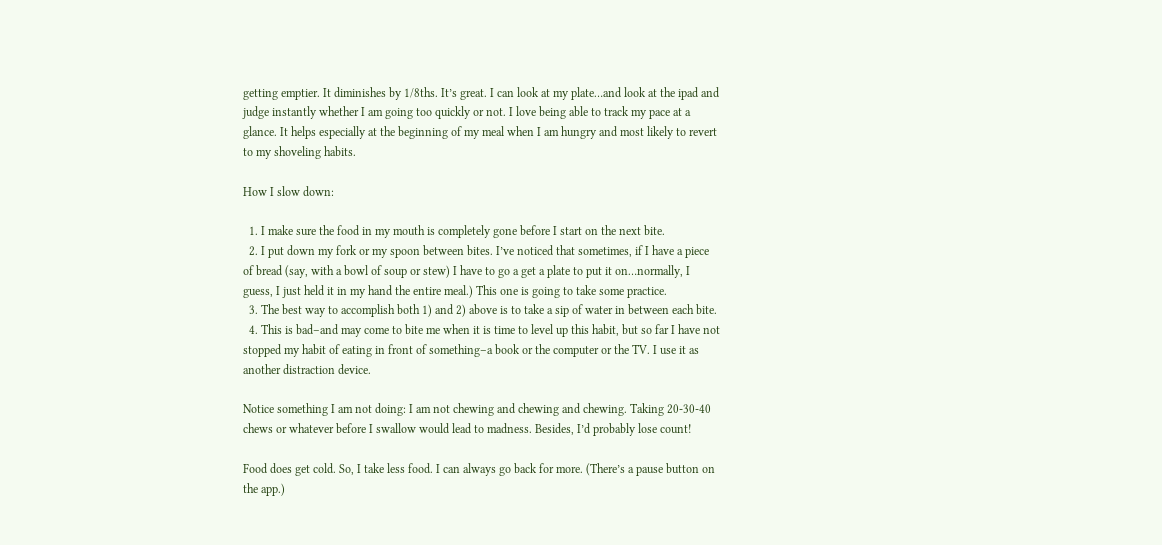getting emptier. It diminishes by 1/8ths. It’s great. I can look at my plate…and look at the ipad and judge instantly whether I am going too quickly or not. I love being able to track my pace at a glance. It helps especially at the beginning of my meal when I am hungry and most likely to revert to my shoveling habits.

How I slow down:

  1. I make sure the food in my mouth is completely gone before I start on the next bite.
  2. I put down my fork or my spoon between bites. I’ve noticed that sometimes, if I have a piece of bread (say, with a bowl of soup or stew) I have to go a get a plate to put it on…normally, I guess, I just held it in my hand the entire meal.) This one is going to take some practice.
  3. The best way to accomplish both 1) and 2) above is to take a sip of water in between each bite.
  4. This is bad–and may come to bite me when it is time to level up this habit, but so far I have not stopped my habit of eating in front of something–a book or the computer or the TV. I use it as another distraction device.

Notice something I am not doing: I am not chewing and chewing and chewing. Taking 20-30-40 chews or whatever before I swallow would lead to madness. Besides, I’d probably lose count!

Food does get cold. So, I take less food. I can always go back for more. (There’s a pause button on the app.)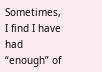Sometimes, I find I have had “enough” of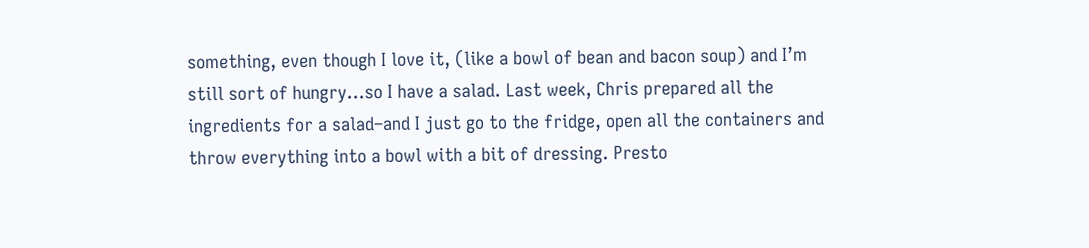something, even though I love it, (like a bowl of bean and bacon soup) and I’m still sort of hungry…so I have a salad. Last week, Chris prepared all the ingredients for a salad–and I just go to the fridge, open all the containers and throw everything into a bowl with a bit of dressing. Presto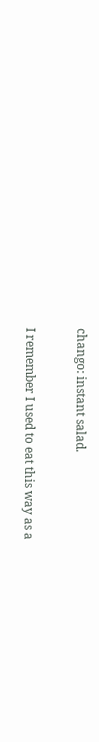chango: instant salad.

I remember I used to eat this way as a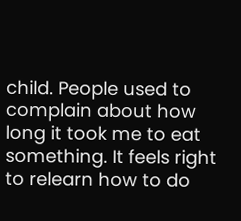child. People used to complain about how long it took me to eat something. It feels right to relearn how to do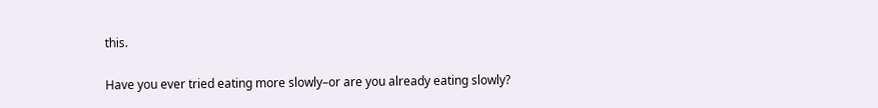this.

Have you ever tried eating more slowly–or are you already eating slowly?